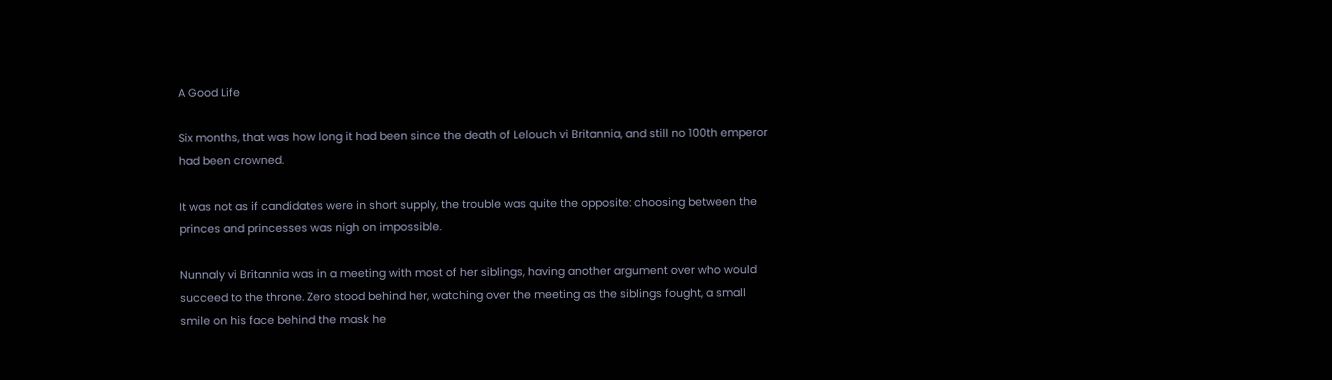A Good Life

Six months, that was how long it had been since the death of Lelouch vi Britannia, and still no 100th emperor had been crowned.

It was not as if candidates were in short supply, the trouble was quite the opposite: choosing between the princes and princesses was nigh on impossible.

Nunnaly vi Britannia was in a meeting with most of her siblings, having another argument over who would succeed to the throne. Zero stood behind her, watching over the meeting as the siblings fought, a small smile on his face behind the mask he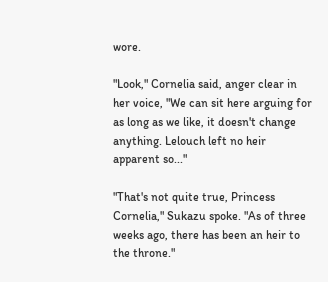wore.

"Look," Cornelia said, anger clear in her voice, "We can sit here arguing for as long as we like, it doesn't change anything. Lelouch left no heir apparent so..."

"That's not quite true, Princess Cornelia," Sukazu spoke. "As of three weeks ago, there has been an heir to the throne."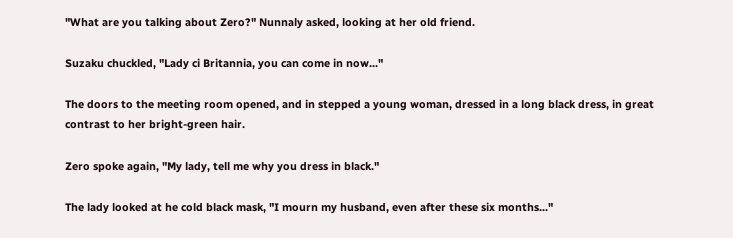"What are you talking about Zero?" Nunnaly asked, looking at her old friend.

Suzaku chuckled, "Lady ci Britannia, you can come in now..."

The doors to the meeting room opened, and in stepped a young woman, dressed in a long black dress, in great contrast to her bright-green hair.

Zero spoke again, "My lady, tell me why you dress in black."

The lady looked at he cold black mask, "I mourn my husband, even after these six months..."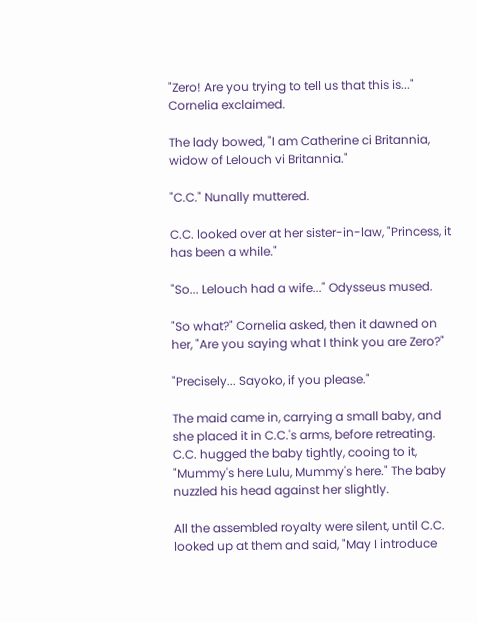"Zero! Are you trying to tell us that this is..." Cornelia exclaimed.

The lady bowed, "I am Catherine ci Britannia, widow of Lelouch vi Britannia."

"C.C." Nunally muttered.

C.C. looked over at her sister-in-law, "Princess, it has been a while."

"So... Lelouch had a wife..." Odysseus mused.

"So what?" Cornelia asked, then it dawned on her, "Are you saying what I think you are Zero?"

"Precisely... Sayoko, if you please."

The maid came in, carrying a small baby, and she placed it in C.C.'s arms, before retreating. C.C. hugged the baby tightly, cooing to it, "Mummy's here Lulu, Mummy's here." The baby nuzzled his head against her slightly.

All the assembled royalty were silent, until C.C. looked up at them and said, "May I introduce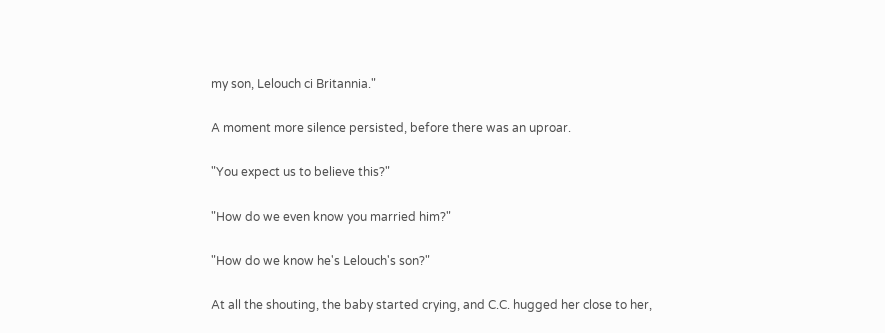my son, Lelouch ci Britannia."

A moment more silence persisted, before there was an uproar.

"You expect us to believe this?"

"How do we even know you married him?"

"How do we know he's Lelouch's son?"

At all the shouting, the baby started crying, and C.C. hugged her close to her,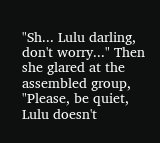"Sh... Lulu darling, don't worry..." Then she glared at the assembled group, "Please, be quiet, Lulu doesn't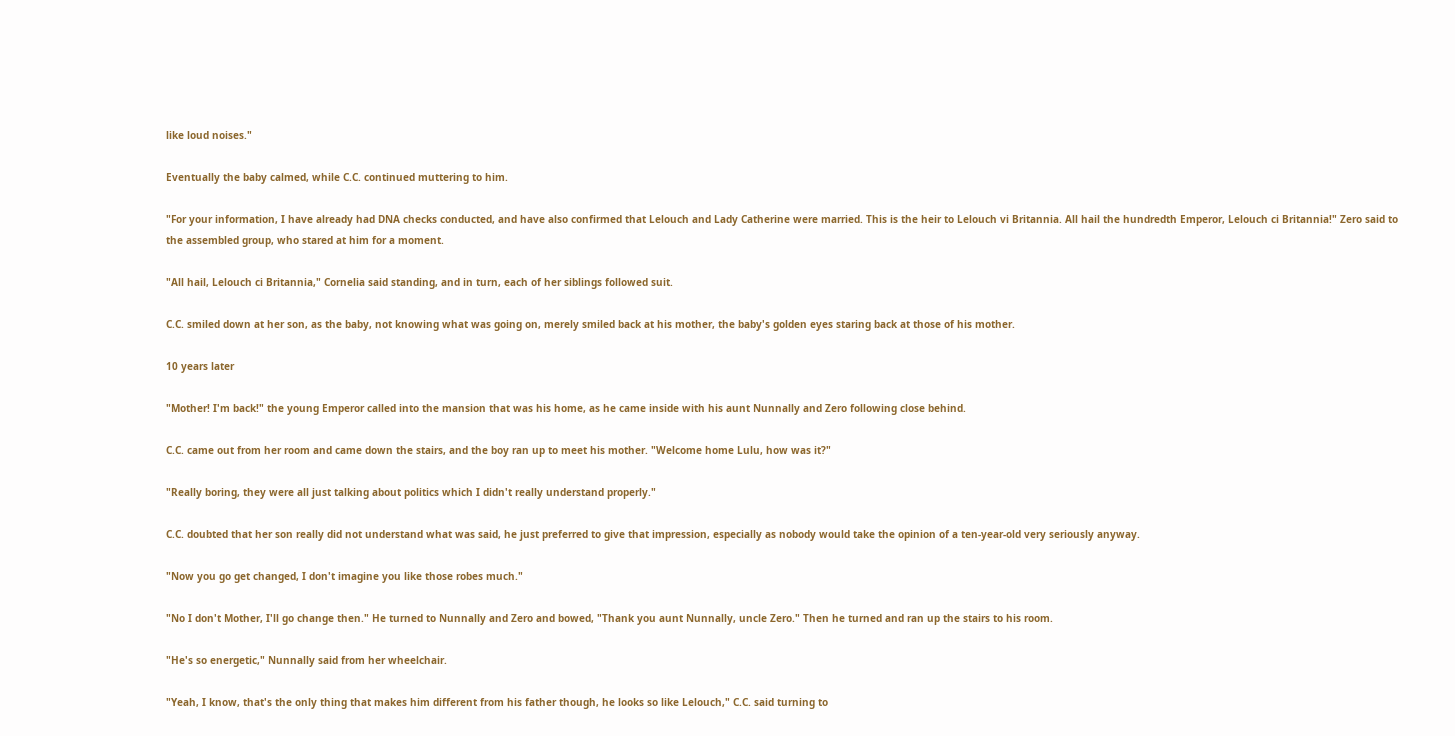like loud noises."

Eventually the baby calmed, while C.C. continued muttering to him.

"For your information, I have already had DNA checks conducted, and have also confirmed that Lelouch and Lady Catherine were married. This is the heir to Lelouch vi Britannia. All hail the hundredth Emperor, Lelouch ci Britannia!" Zero said to the assembled group, who stared at him for a moment.

"All hail, Lelouch ci Britannia," Cornelia said standing, and in turn, each of her siblings followed suit.

C.C. smiled down at her son, as the baby, not knowing what was going on, merely smiled back at his mother, the baby's golden eyes staring back at those of his mother.

10 years later

"Mother! I'm back!" the young Emperor called into the mansion that was his home, as he came inside with his aunt Nunnally and Zero following close behind.

C.C. came out from her room and came down the stairs, and the boy ran up to meet his mother. "Welcome home Lulu, how was it?"

"Really boring, they were all just talking about politics which I didn't really understand properly."

C.C. doubted that her son really did not understand what was said, he just preferred to give that impression, especially as nobody would take the opinion of a ten-year-old very seriously anyway.

"Now you go get changed, I don't imagine you like those robes much."

"No I don't Mother, I'll go change then." He turned to Nunnally and Zero and bowed, "Thank you aunt Nunnally, uncle Zero." Then he turned and ran up the stairs to his room.

"He's so energetic," Nunnally said from her wheelchair.

"Yeah, I know, that's the only thing that makes him different from his father though, he looks so like Lelouch," C.C. said turning to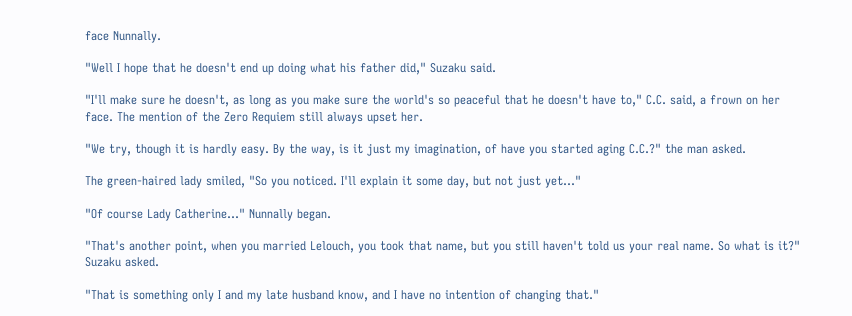face Nunnally.

"Well I hope that he doesn't end up doing what his father did," Suzaku said.

"I'll make sure he doesn't, as long as you make sure the world's so peaceful that he doesn't have to," C.C. said, a frown on her face. The mention of the Zero Requiem still always upset her.

"We try, though it is hardly easy. By the way, is it just my imagination, of have you started aging C.C.?" the man asked.

The green-haired lady smiled, "So you noticed. I'll explain it some day, but not just yet..."

"Of course Lady Catherine..." Nunnally began.

"That's another point, when you married Lelouch, you took that name, but you still haven't told us your real name. So what is it?" Suzaku asked.

"That is something only I and my late husband know, and I have no intention of changing that."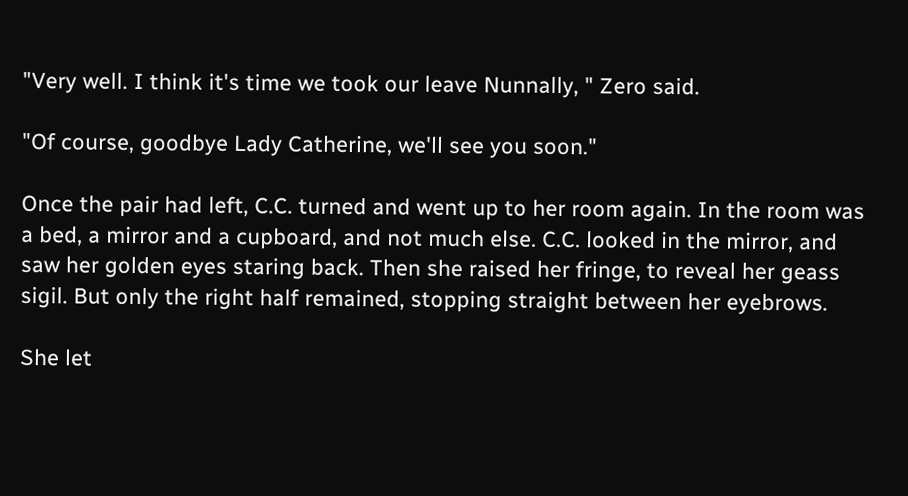"Very well. I think it's time we took our leave Nunnally, " Zero said.

"Of course, goodbye Lady Catherine, we'll see you soon."

Once the pair had left, C.C. turned and went up to her room again. In the room was a bed, a mirror and a cupboard, and not much else. C.C. looked in the mirror, and saw her golden eyes staring back. Then she raised her fringe, to reveal her geass sigil. But only the right half remained, stopping straight between her eyebrows.

She let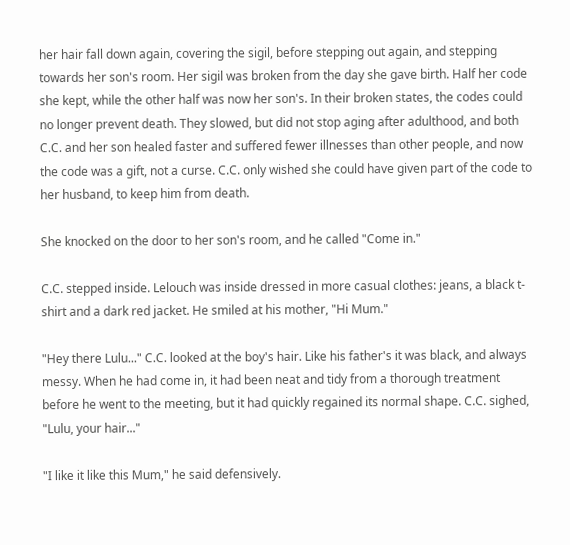her hair fall down again, covering the sigil, before stepping out again, and stepping towards her son's room. Her sigil was broken from the day she gave birth. Half her code she kept, while the other half was now her son's. In their broken states, the codes could no longer prevent death. They slowed, but did not stop aging after adulthood, and both C.C. and her son healed faster and suffered fewer illnesses than other people, and now the code was a gift, not a curse. C.C. only wished she could have given part of the code to her husband, to keep him from death.

She knocked on the door to her son's room, and he called "Come in."

C.C. stepped inside. Lelouch was inside dressed in more casual clothes: jeans, a black t-shirt and a dark red jacket. He smiled at his mother, "Hi Mum."

"Hey there Lulu..." C.C. looked at the boy's hair. Like his father's it was black, and always messy. When he had come in, it had been neat and tidy from a thorough treatment before he went to the meeting, but it had quickly regained its normal shape. C.C. sighed, "Lulu, your hair..."

"I like it like this Mum," he said defensively.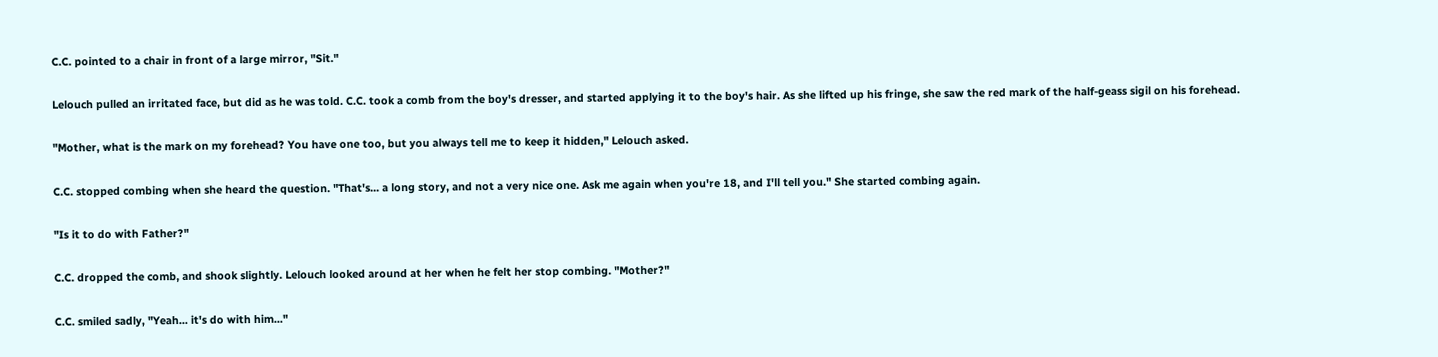C.C. pointed to a chair in front of a large mirror, "Sit."

Lelouch pulled an irritated face, but did as he was told. C.C. took a comb from the boy's dresser, and started applying it to the boy's hair. As she lifted up his fringe, she saw the red mark of the half-geass sigil on his forehead.

"Mother, what is the mark on my forehead? You have one too, but you always tell me to keep it hidden," Lelouch asked.

C.C. stopped combing when she heard the question. "That's... a long story, and not a very nice one. Ask me again when you're 18, and I'll tell you." She started combing again.

"Is it to do with Father?"

C.C. dropped the comb, and shook slightly. Lelouch looked around at her when he felt her stop combing. "Mother?"

C.C. smiled sadly, "Yeah... it's do with him..."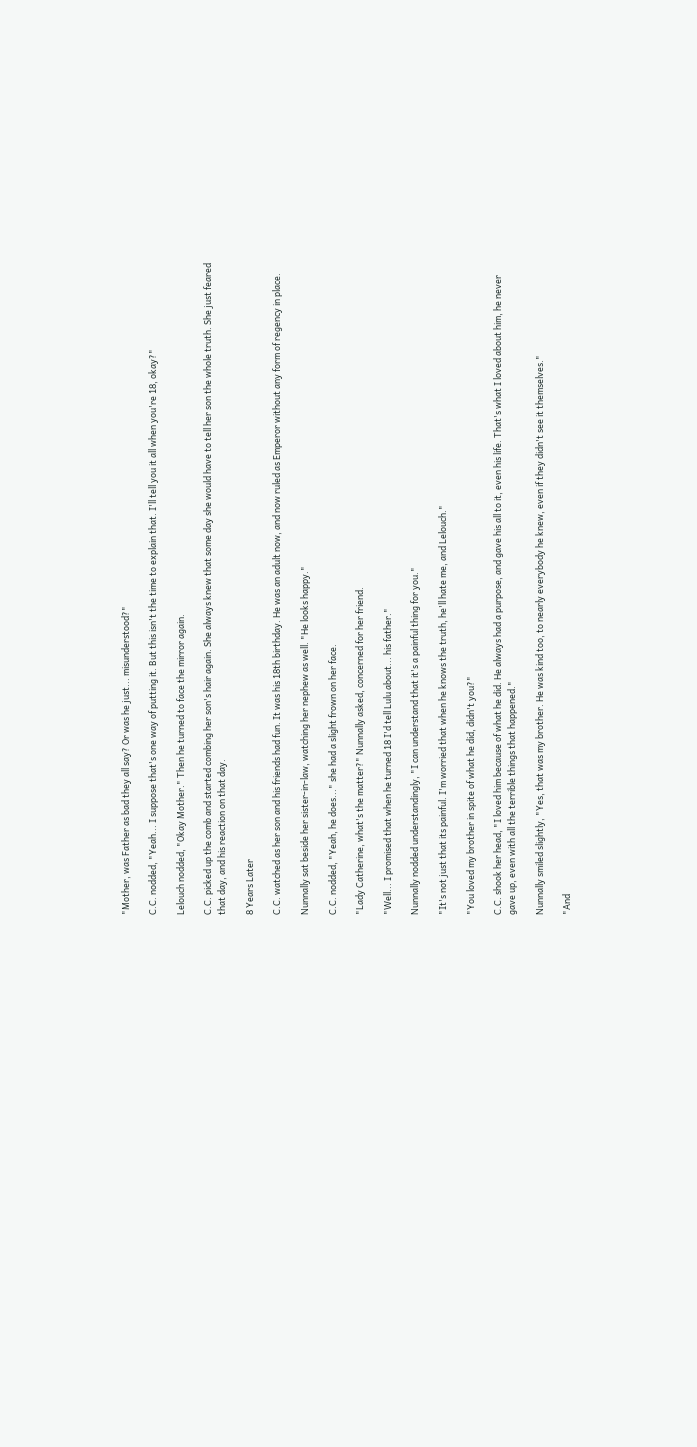"Mother, was Father as bad they all say? Or was he just... misunderstood?"

C.C. nodded, "Yeah... I suppose that's one way of putting it. But this isn't the time to explain that. I'll tell you it all when you're 18, okay?"

Lelouch nodded, "Okay Mother." Then he turned to face the mirror again.

C.C. picked up the comb and started combing her son's hair again. She always knew that some day she would have to tell her son the whole truth. She just feared that day, and his reaction on that day.

8 Years Later

C.C. watched as her son and his friends had fun. It was his 18th birthday. He was an adult now, and now ruled as Emperor without any form of regency in place.

Nunnally sat beside her sister-in-law, watching her nephew as well. "He looks happy."

C.C. nodded, "Yeah, he does..." she had a slight frown on her face.

"Lady Catherine, what's the matter?" Nunnally asked, concerned for her friend.

"Well... I promised that when he turned 18 I'd tell Lulu about... his father."

Nunnally nodded understandingly, "I can understand that it's a painful thing for you."

"It's not just that its painful. I'm worried that when he knows the truth, he'll hate me, and Lelouch."

"You loved my brother in spite of what he did, didn't you?"

C.C. shook her head, "I loved him because of what he did. He always had a purpose, and gave his all to it, even his life. That's what I loved about him, he never gave up, even with all the terrible things that happened."

Nunnally smiled slightly, "Yes, that was my brother. He was kind too, to nearly everybody he knew, even if they didn't see it themselves."

"And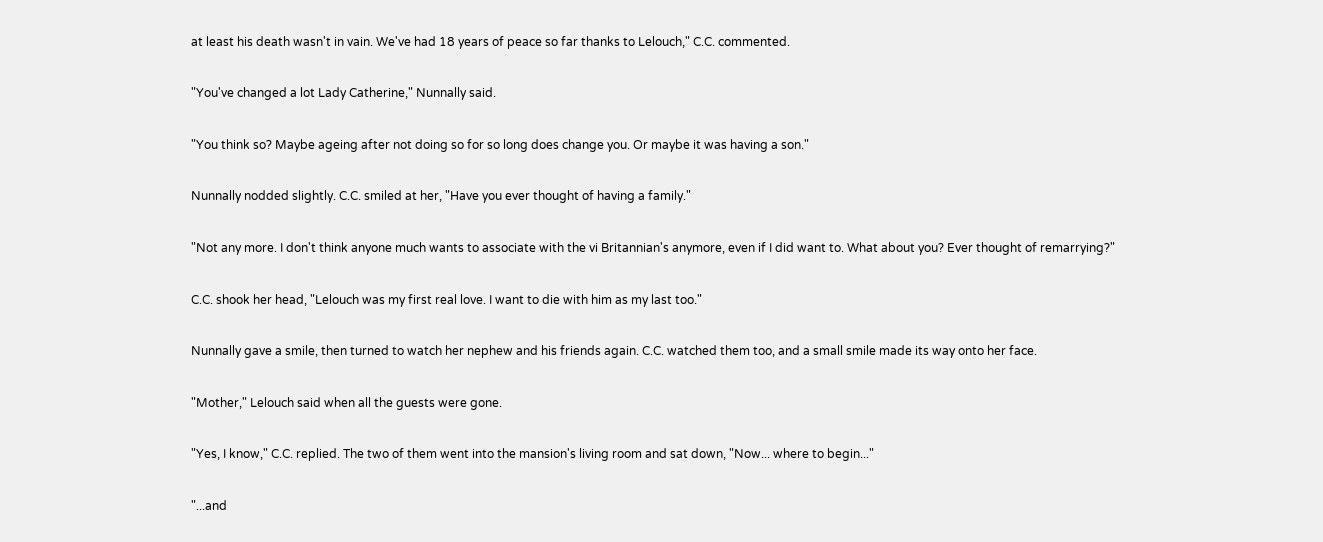at least his death wasn't in vain. We've had 18 years of peace so far thanks to Lelouch," C.C. commented.

"You've changed a lot Lady Catherine," Nunnally said.

"You think so? Maybe ageing after not doing so for so long does change you. Or maybe it was having a son."

Nunnally nodded slightly. C.C. smiled at her, "Have you ever thought of having a family."

"Not any more. I don't think anyone much wants to associate with the vi Britannian's anymore, even if I did want to. What about you? Ever thought of remarrying?"

C.C. shook her head, "Lelouch was my first real love. I want to die with him as my last too."

Nunnally gave a smile, then turned to watch her nephew and his friends again. C.C. watched them too, and a small smile made its way onto her face.

"Mother," Lelouch said when all the guests were gone.

"Yes, I know," C.C. replied. The two of them went into the mansion's living room and sat down, "Now... where to begin..."

"...and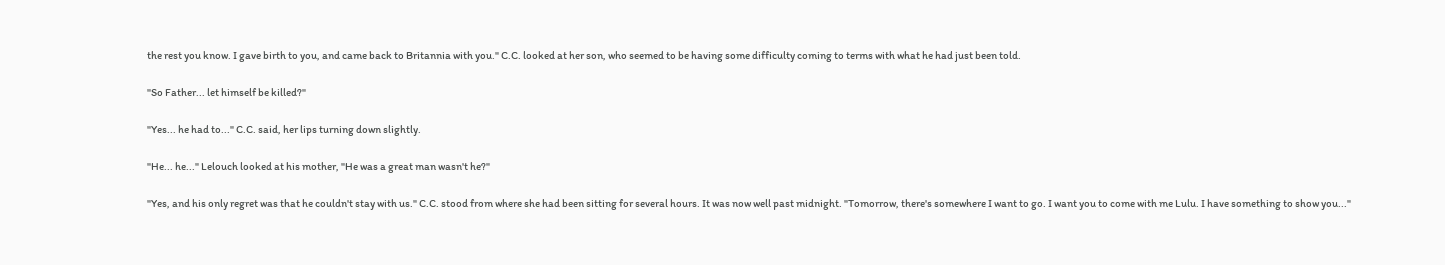the rest you know. I gave birth to you, and came back to Britannia with you." C.C. looked at her son, who seemed to be having some difficulty coming to terms with what he had just been told.

"So Father... let himself be killed?"

"Yes... he had to..." C.C. said, her lips turning down slightly.

"He... he..." Lelouch looked at his mother, "He was a great man wasn't he?"

"Yes, and his only regret was that he couldn't stay with us." C.C. stood from where she had been sitting for several hours. It was now well past midnight. "Tomorrow, there's somewhere I want to go. I want you to come with me Lulu. I have something to show you..."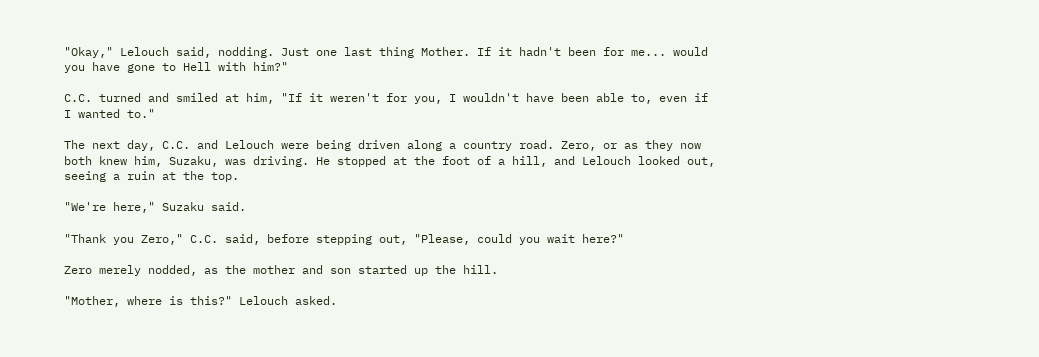"Okay," Lelouch said, nodding. Just one last thing Mother. If it hadn't been for me... would you have gone to Hell with him?"

C.C. turned and smiled at him, "If it weren't for you, I wouldn't have been able to, even if I wanted to."

The next day, C.C. and Lelouch were being driven along a country road. Zero, or as they now both knew him, Suzaku, was driving. He stopped at the foot of a hill, and Lelouch looked out, seeing a ruin at the top.

"We're here," Suzaku said.

"Thank you Zero," C.C. said, before stepping out, "Please, could you wait here?"

Zero merely nodded, as the mother and son started up the hill.

"Mother, where is this?" Lelouch asked.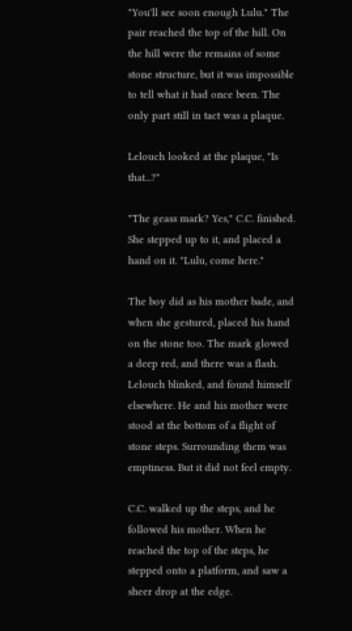"You'll see soon enough Lulu." The pair reached the top of the hill. On the hill were the remains of some stone structure, but it was impossible to tell what it had once been. The only part still in tact was a plaque.

Lelouch looked at the plaque, "Is that...?"

"The geass mark? Yes," C.C. finished. She stepped up to it, and placed a hand on it. "Lulu, come here."

The boy did as his mother bade, and when she gestured, placed his hand on the stone too. The mark glowed a deep red, and there was a flash. Lelouch blinked, and found himself elsewhere. He and his mother were stood at the bottom of a flight of stone steps. Surrounding them was emptiness. But it did not feel empty.

C.C. walked up the steps, and he followed his mother. When he reached the top of the steps, he stepped onto a platform, and saw a sheer drop at the edge.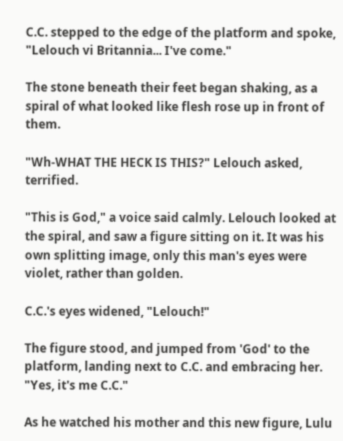C.C. stepped to the edge of the platform and spoke, "Lelouch vi Britannia... I've come."

The stone beneath their feet began shaking, as a spiral of what looked like flesh rose up in front of them.

"Wh-WHAT THE HECK IS THIS?" Lelouch asked, terrified.

"This is God," a voice said calmly. Lelouch looked at the spiral, and saw a figure sitting on it. It was his own splitting image, only this man's eyes were violet, rather than golden.

C.C.'s eyes widened, "Lelouch!"

The figure stood, and jumped from 'God' to the platform, landing next to C.C. and embracing her. "Yes, it's me C.C."

As he watched his mother and this new figure, Lulu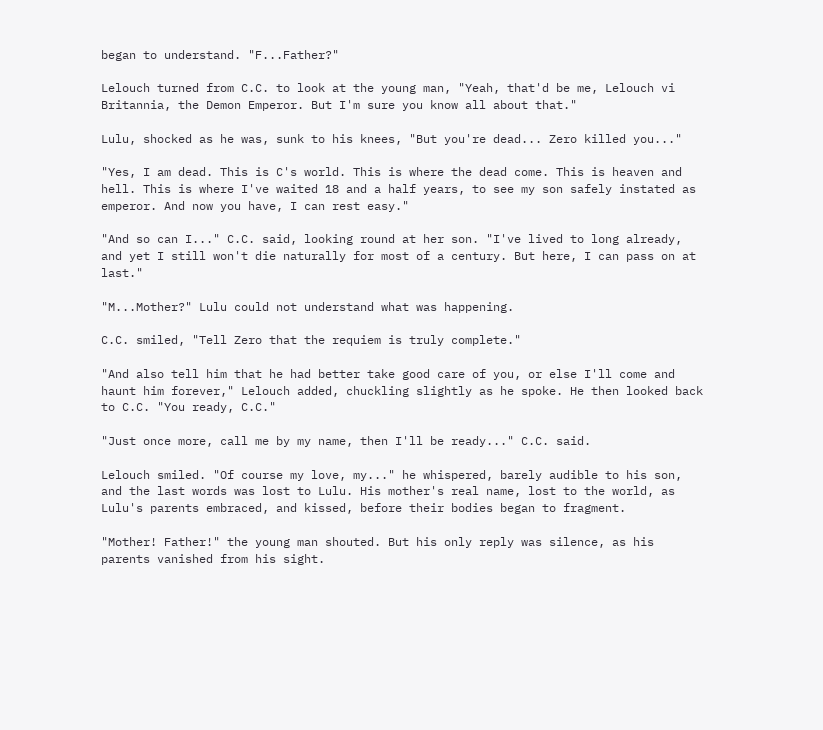began to understand. "F...Father?"

Lelouch turned from C.C. to look at the young man, "Yeah, that'd be me, Lelouch vi Britannia, the Demon Emperor. But I'm sure you know all about that."

Lulu, shocked as he was, sunk to his knees, "But you're dead... Zero killed you..."

"Yes, I am dead. This is C's world. This is where the dead come. This is heaven and hell. This is where I've waited 18 and a half years, to see my son safely instated as emperor. And now you have, I can rest easy."

"And so can I..." C.C. said, looking round at her son. "I've lived to long already, and yet I still won't die naturally for most of a century. But here, I can pass on at last."

"M...Mother?" Lulu could not understand what was happening.

C.C. smiled, "Tell Zero that the requiem is truly complete."

"And also tell him that he had better take good care of you, or else I'll come and haunt him forever," Lelouch added, chuckling slightly as he spoke. He then looked back to C.C. "You ready, C.C."

"Just once more, call me by my name, then I'll be ready..." C.C. said.

Lelouch smiled. "Of course my love, my..." he whispered, barely audible to his son, and the last words was lost to Lulu. His mother's real name, lost to the world, as Lulu's parents embraced, and kissed, before their bodies began to fragment.

"Mother! Father!" the young man shouted. But his only reply was silence, as his parents vanished from his sight.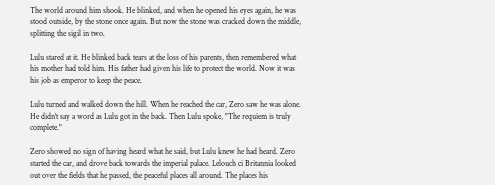The world around him shook. He blinked, and when he opened his eyes again, he was stood outside, by the stone once again. But now the stone was cracked down the middle, splitting the sigil in two.

Lulu stared at it. He blinked back tears at the loss of his parents, then remembered what his mother had told him. His father had given his life to protect the world. Now it was his job as emperor to keep the peace.

Lulu turned and walked down the hill. When he reached the car, Zero saw he was alone. He didn't say a word as Lulu got in the back. Then Lulu spoke, "The requiem is truly complete."

Zero showed no sign of having heard what he said, but Lulu knew he had heard. Zero started the car, and drove back towards the imperial palace. Lelouch ci Britannia looked out over the fields that he passed, the peaceful places all around. The places his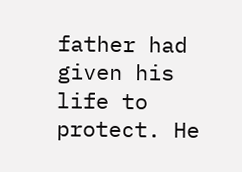father had given his life to protect. He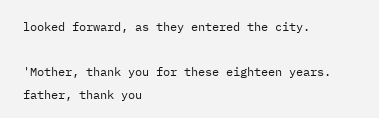looked forward, as they entered the city.

'Mother, thank you for these eighteen years. father, thank you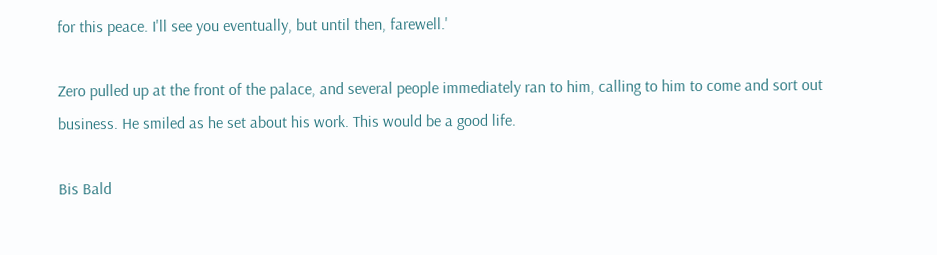for this peace. I'll see you eventually, but until then, farewell.'

Zero pulled up at the front of the palace, and several people immediately ran to him, calling to him to come and sort out business. He smiled as he set about his work. This would be a good life.

Bis Bald